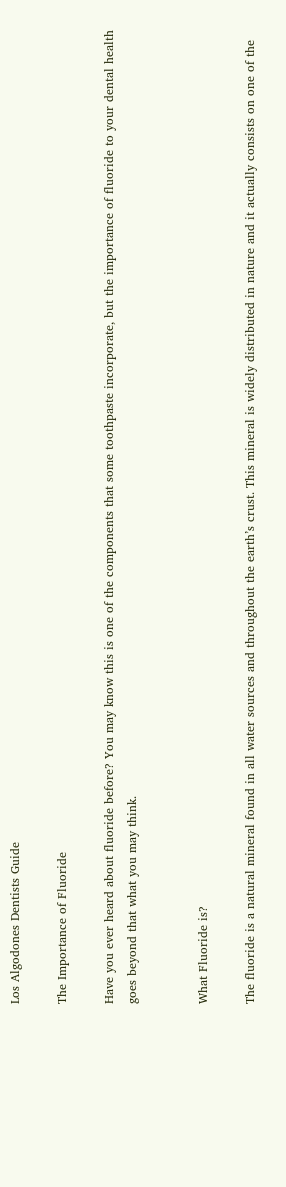Los Algodones Dentists Guide

The Importance of Fluoride

Have you ever heard about fluoride before? You may know this is one of the components that some toothpaste incorporate, but the importance of fluoride to your dental health goes beyond that what you may think.


What Fluoride is?

The fluoride is a natural mineral found in all water sources and throughout the earth’s crust. This mineral is widely distributed in nature and it actually consists on one of the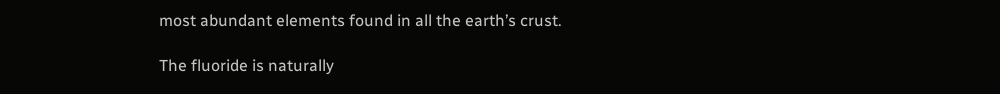most abundant elements found in all the earth’s crust.

The fluoride is naturally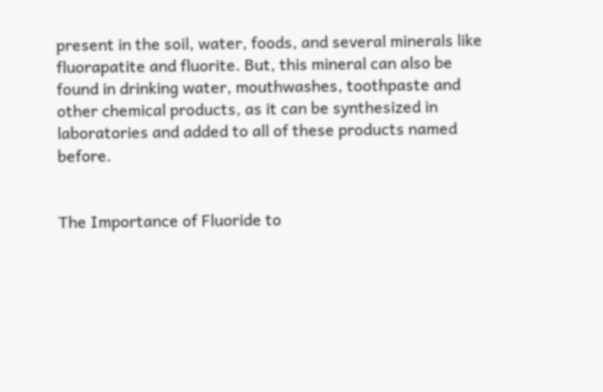present in the soil, water, foods, and several minerals like fluorapatite and fluorite. But, this mineral can also be found in drinking water, mouthwashes, toothpaste and other chemical products, as it can be synthesized in laboratories and added to all of these products named before.


The Importance of Fluoride to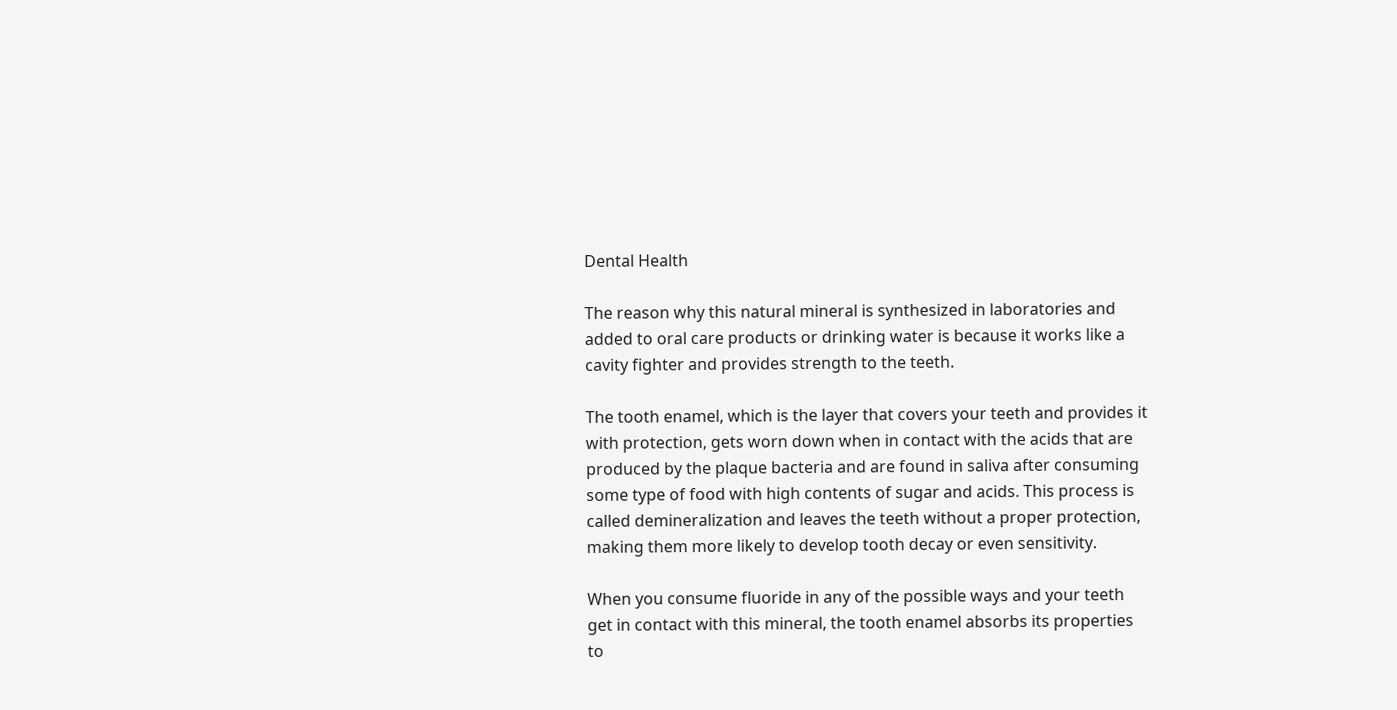Dental Health

The reason why this natural mineral is synthesized in laboratories and added to oral care products or drinking water is because it works like a cavity fighter and provides strength to the teeth.

The tooth enamel, which is the layer that covers your teeth and provides it with protection, gets worn down when in contact with the acids that are produced by the plaque bacteria and are found in saliva after consuming some type of food with high contents of sugar and acids. This process is called demineralization and leaves the teeth without a proper protection, making them more likely to develop tooth decay or even sensitivity.

When you consume fluoride in any of the possible ways and your teeth get in contact with this mineral, the tooth enamel absorbs its properties to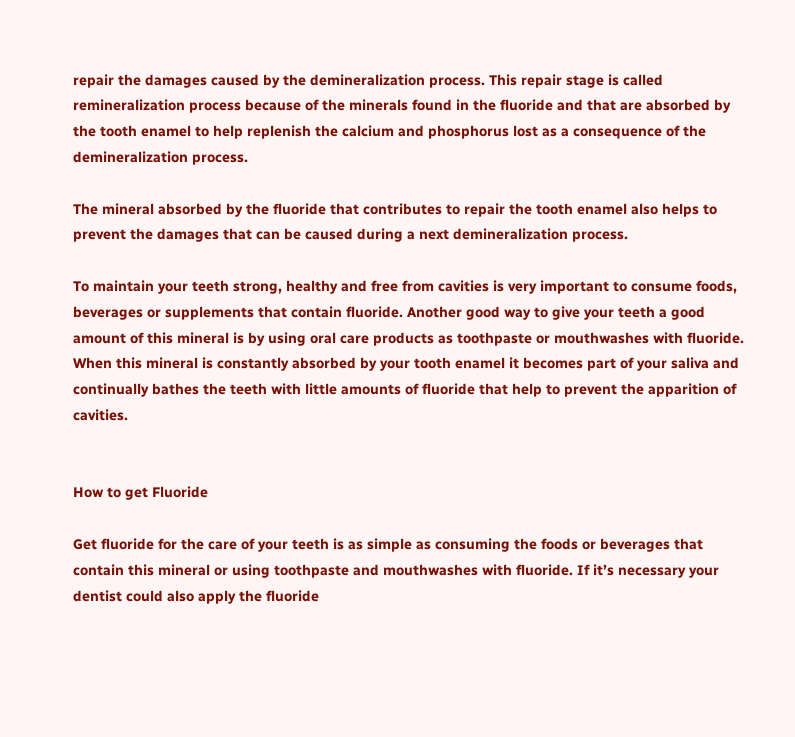repair the damages caused by the demineralization process. This repair stage is called remineralization process because of the minerals found in the fluoride and that are absorbed by the tooth enamel to help replenish the calcium and phosphorus lost as a consequence of the demineralization process.

The mineral absorbed by the fluoride that contributes to repair the tooth enamel also helps to prevent the damages that can be caused during a next demineralization process.

To maintain your teeth strong, healthy and free from cavities is very important to consume foods, beverages or supplements that contain fluoride. Another good way to give your teeth a good amount of this mineral is by using oral care products as toothpaste or mouthwashes with fluoride. When this mineral is constantly absorbed by your tooth enamel it becomes part of your saliva and continually bathes the teeth with little amounts of fluoride that help to prevent the apparition of cavities.


How to get Fluoride

Get fluoride for the care of your teeth is as simple as consuming the foods or beverages that contain this mineral or using toothpaste and mouthwashes with fluoride. If it’s necessary your dentist could also apply the fluoride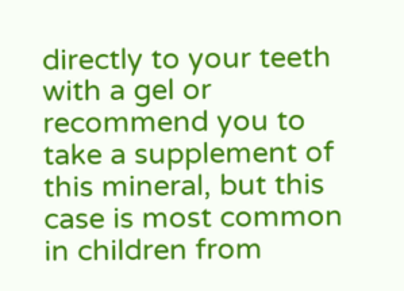directly to your teeth with a gel or recommend you to take a supplement of this mineral, but this case is most common in children from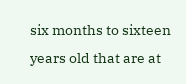six months to sixteen years old that are at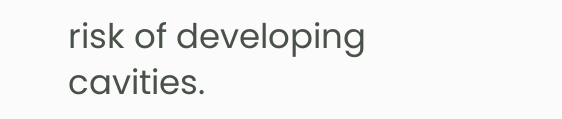risk of developing cavities.